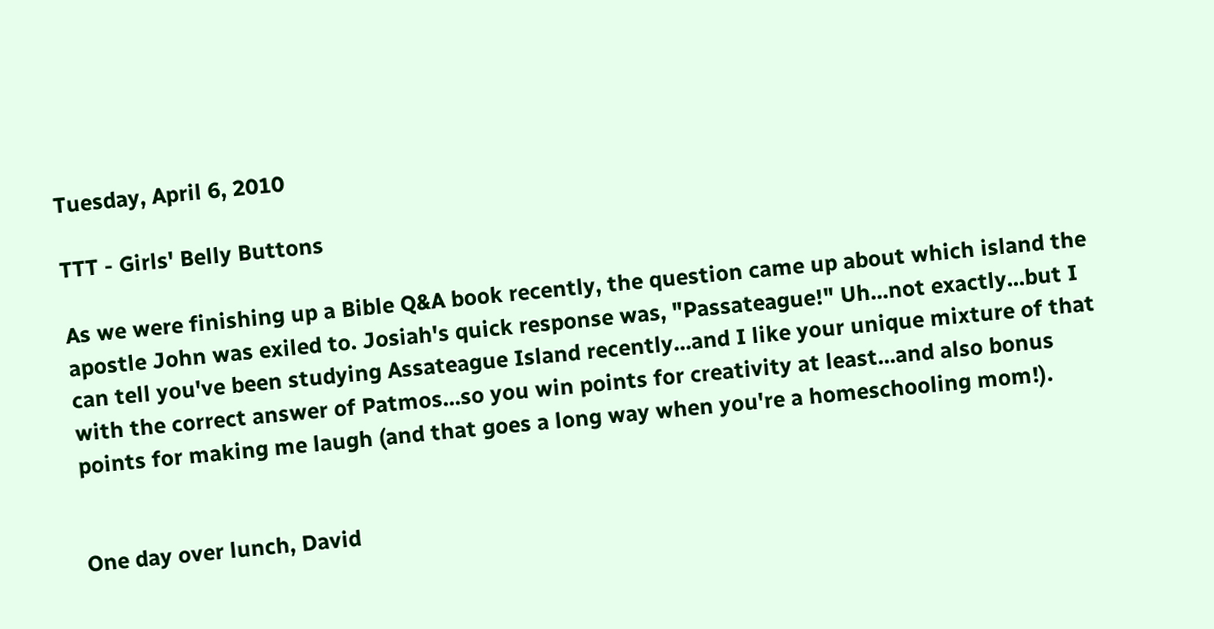Tuesday, April 6, 2010

TTT - Girls' Belly Buttons

As we were finishing up a Bible Q&A book recently, the question came up about which island the apostle John was exiled to. Josiah's quick response was, "Passateague!" Uh...not exactly...but I can tell you've been studying Assateague Island recently...and I like your unique mixture of that with the correct answer of Patmos...so you win points for creativity at least...and also bonus points for making me laugh (and that goes a long way when you're a homeschooling mom!).


One day over lunch, David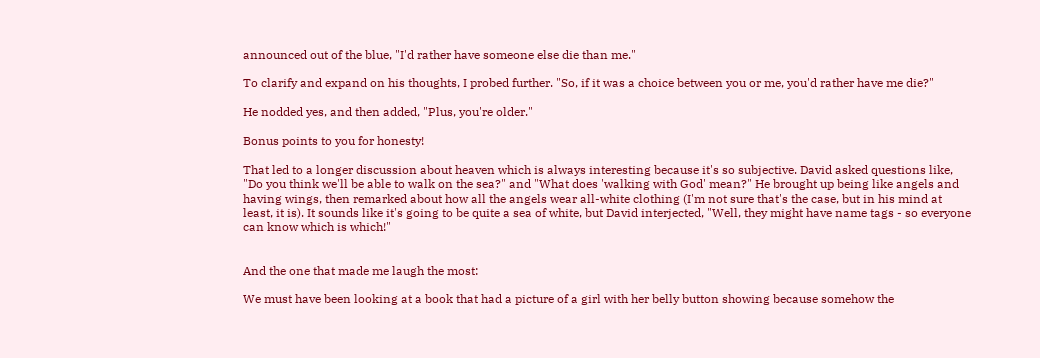announced out of the blue, "I'd rather have someone else die than me."

To clarify and expand on his thoughts, I probed further. "So, if it was a choice between you or me, you'd rather have me die?"

He nodded yes, and then added, "Plus, you're older."

Bonus points to you for honesty!

That led to a longer discussion about heaven which is always interesting because it's so subjective. David asked questions like, "Do you think we'll be able to walk on the sea?" and "What does 'walking with God' mean?" He brought up being like angels and having wings, then remarked about how all the angels wear all-white clothing (I'm not sure that's the case, but in his mind at least, it is). It sounds like it's going to be quite a sea of white, but David interjected, "Well, they might have name tags - so everyone can know which is which!"


And the one that made me laugh the most:

We must have been looking at a book that had a picture of a girl with her belly button showing because somehow the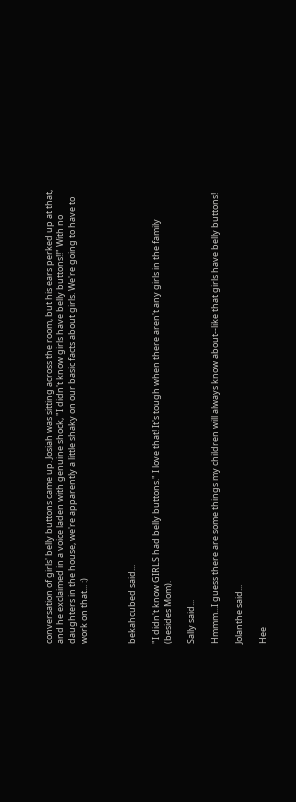conversation of girls' belly buttons came up. Josiah was sitting across the room, but his ears perked up at that, and he exclaimed in a voice laden with genuine shock, "I didn't know girls have belly buttons!!" With no daughters in the house, we're apparently a little shaky on our basic facts about girls. We're going to have to work on that... :)



bekahcubed said...

"I didn't know GIRLS had belly buttons." I love that! It's tough when there aren't any girls in the family (besides Mom).

Sally said...

Hmmm...I guess there are some things my children will always know about--like that girls have belly buttons!

Jolanthe said...

Hee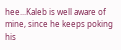hee...Kaleb is well aware of mine, since he keeps poking his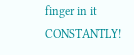finger in it CONSTANTLY!